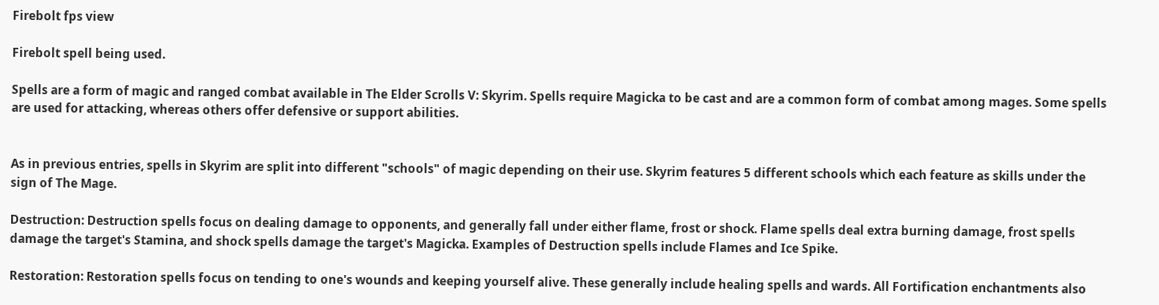Firebolt fps view

Firebolt spell being used.

Spells are a form of magic and ranged combat available in The Elder Scrolls V: Skyrim. Spells require Magicka to be cast and are a common form of combat among mages. Some spells are used for attacking, whereas others offer defensive or support abilities.


As in previous entries, spells in Skyrim are split into different "schools" of magic depending on their use. Skyrim features 5 different schools which each feature as skills under the sign of The Mage.

Destruction: Destruction spells focus on dealing damage to opponents, and generally fall under either flame, frost or shock. Flame spells deal extra burning damage, frost spells damage the target's Stamina, and shock spells damage the target's Magicka. Examples of Destruction spells include Flames and Ice Spike.

Restoration: Restoration spells focus on tending to one's wounds and keeping yourself alive. These generally include healing spells and wards. All Fortification enchantments also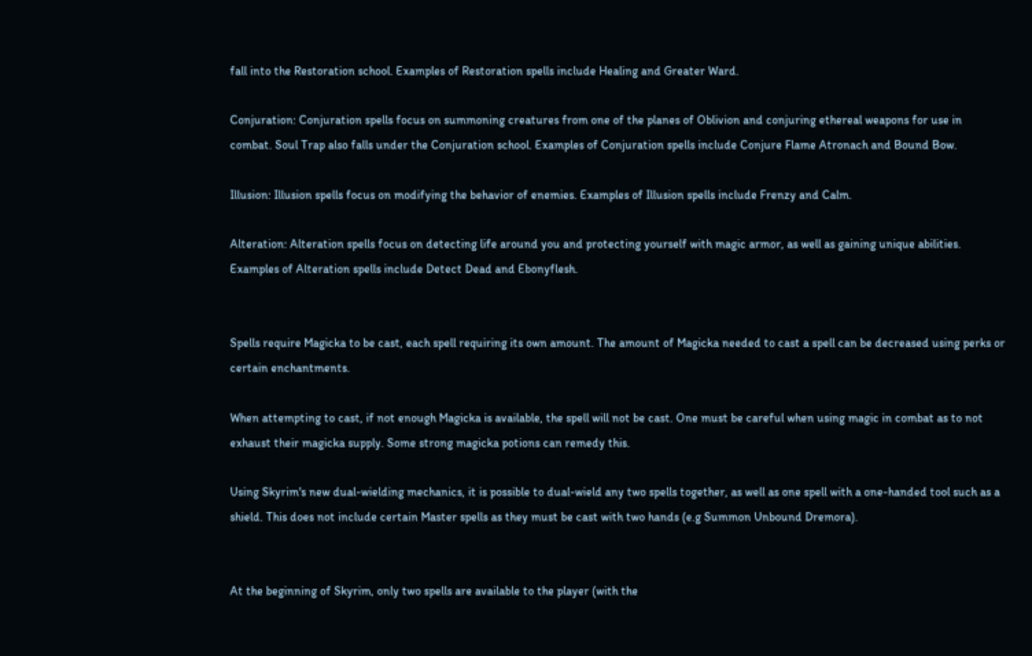fall into the Restoration school. Examples of Restoration spells include Healing and Greater Ward.

Conjuration: Conjuration spells focus on summoning creatures from one of the planes of Oblivion and conjuring ethereal weapons for use in combat. Soul Trap also falls under the Conjuration school. Examples of Conjuration spells include Conjure Flame Atronach and Bound Bow.

Illusion: Illusion spells focus on modifying the behavior of enemies. Examples of Illusion spells include Frenzy and Calm.

Alteration: Alteration spells focus on detecting life around you and protecting yourself with magic armor, as well as gaining unique abilities. Examples of Alteration spells include Detect Dead and Ebonyflesh.


Spells require Magicka to be cast, each spell requiring its own amount. The amount of Magicka needed to cast a spell can be decreased using perks or certain enchantments.

When attempting to cast, if not enough Magicka is available, the spell will not be cast. One must be careful when using magic in combat as to not exhaust their magicka supply. Some strong magicka potions can remedy this.

Using Skyrim's new dual-wielding mechanics, it is possible to dual-wield any two spells together, as well as one spell with a one-handed tool such as a shield. This does not include certain Master spells as they must be cast with two hands (e.g Summon Unbound Dremora).


At the beginning of Skyrim, only two spells are available to the player (with the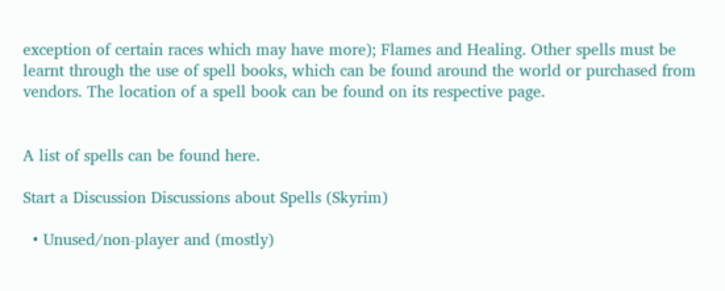exception of certain races which may have more); Flames and Healing. Other spells must be learnt through the use of spell books, which can be found around the world or purchased from vendors. The location of a spell book can be found on its respective page.


A list of spells can be found here.

Start a Discussion Discussions about Spells (Skyrim)

  • Unused/non-player and (mostly)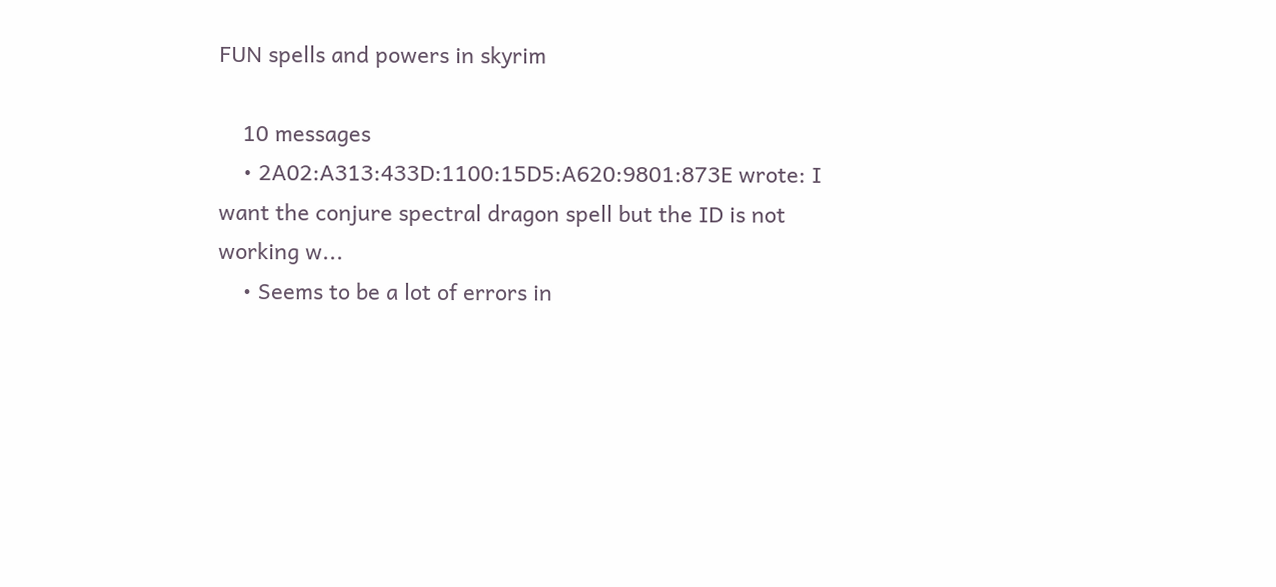FUN spells and powers in skyrim

    10 messages
    • 2A02:A313:433D:1100:15D5:A620:9801:873E wrote: I want the conjure spectral dragon spell but the ID is not working w...
    • Seems to be a lot of errors in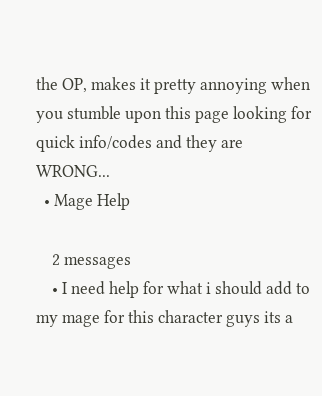the OP, makes it pretty annoying when you stumble upon this page looking for quick info/codes and they are WRONG...
  • Mage Help

    2 messages
    • I need help for what i should add to my mage for this character guys its a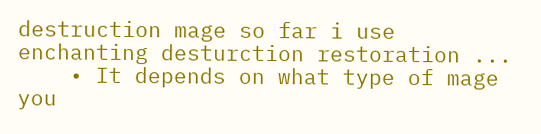destruction mage so far i use enchanting desturction restoration ...
    • It depends on what type of mage you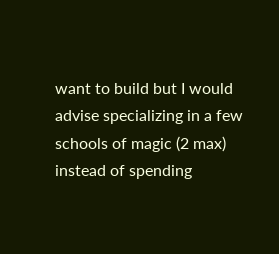want to build but I would advise specializing in a few schools of magic (2 max) instead of spending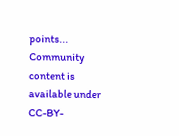points...
Community content is available under CC-BY-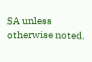SA unless otherwise noted.